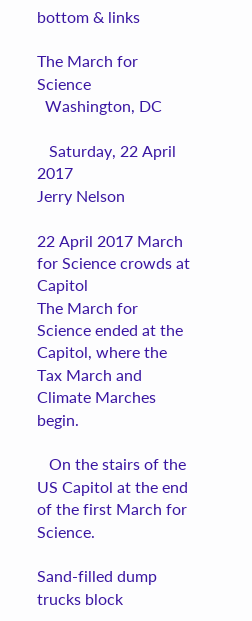bottom & links

The March for Science
  Washington, DC

   Saturday, 22 April 2017
Jerry Nelson

22 April 2017 March for Science crowds at Capitol
The March for Science ended at the Capitol, where the Tax March and  Climate Marches begin.

   On the stairs of the US Capitol at the end of the first March for Science.

Sand-filled dump trucks block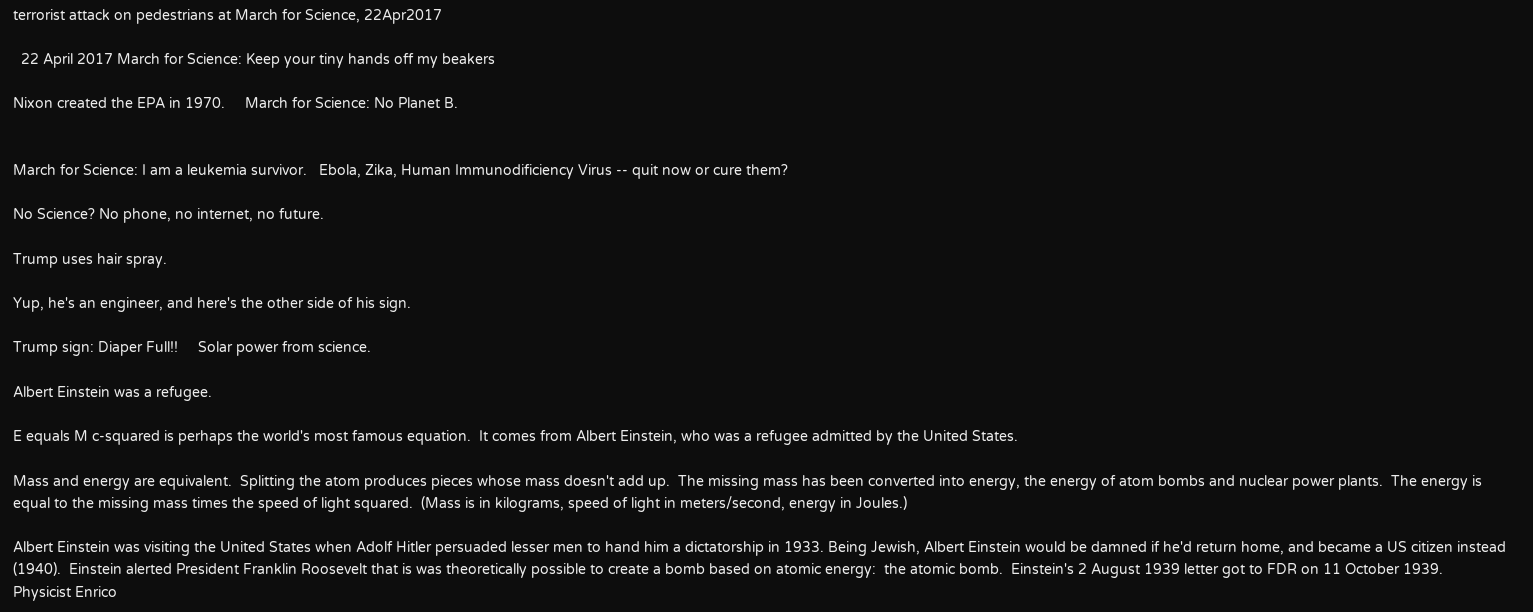terrorist attack on pedestrians at March for Science, 22Apr2017

  22 April 2017 March for Science: Keep your tiny hands off my beakers

Nixon created the EPA in 1970.     March for Science: No Planet B.


March for Science: I am a leukemia survivor.   Ebola, Zika, Human Immunodificiency Virus -- quit now or cure them?

No Science? No phone, no internet, no future.

Trump uses hair spray.

Yup, he's an engineer, and here's the other side of his sign.

Trump sign: Diaper Full!!     Solar power from science.

Albert Einstein was a refugee.

E equals M c-squared is perhaps the world's most famous equation.  It comes from Albert Einstein, who was a refugee admitted by the United States.

Mass and energy are equivalent.  Splitting the atom produces pieces whose mass doesn't add up.  The missing mass has been converted into energy, the energy of atom bombs and nuclear power plants.  The energy is equal to the missing mass times the speed of light squared.  (Mass is in kilograms, speed of light in meters/second, energy in Joules.)

Albert Einstein was visiting the United States when Adolf Hitler persuaded lesser men to hand him a dictatorship in 1933. Being Jewish, Albert Einstein would be damned if he'd return home, and became a US citizen instead (1940).  Einstein alerted President Franklin Roosevelt that is was theoretically possible to create a bomb based on atomic energy:  the atomic bomb.  Einstein's 2 August 1939 letter got to FDR on 11 October 1939.  Physicist Enrico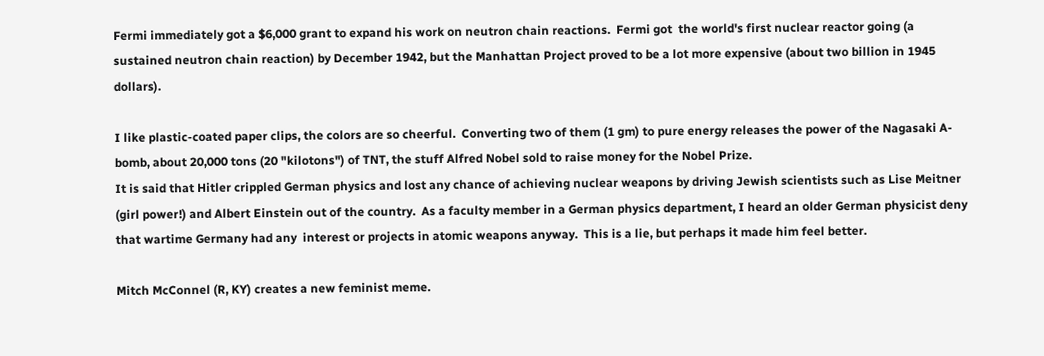Fermi immediately got a $6,000 grant to expand his work on neutron chain reactions.  Fermi got  the world's first nuclear reactor going (a sustained neutron chain reaction) by December 1942, but the Manhattan Project proved to be a lot more expensive (about two billion in 1945 dollars).

I like plastic-coated paper clips, the colors are so cheerful.  Converting two of them (1 gm) to pure energy releases the power of the Nagasaki A-bomb, about 20,000 tons (20 "kilotons") of TNT, the stuff Alfred Nobel sold to raise money for the Nobel Prize.
It is said that Hitler crippled German physics and lost any chance of achieving nuclear weapons by driving Jewish scientists such as Lise Meitner (girl power!) and Albert Einstein out of the country.  As a faculty member in a German physics department, I heard an older German physicist deny that wartime Germany had any  interest or projects in atomic weapons anyway.  This is a lie, but perhaps it made him feel better.

Mitch McConnel (R, KY) creates a new feminist meme.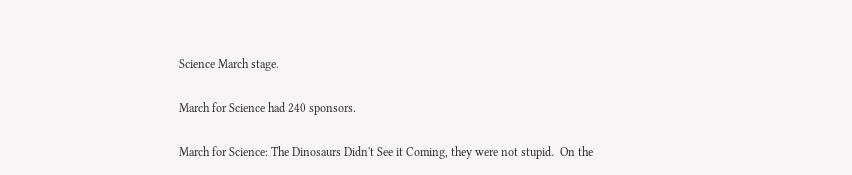Science March stage.

March for Science had 240 sponsors.

March for Science: The Dinosaurs Didn't See it Coming, they were not stupid.  On the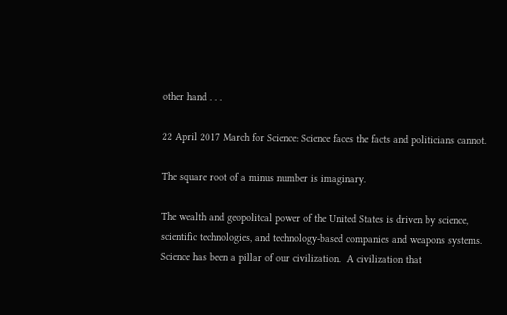other hand . . .

22 April 2017 March for Science: Science faces the facts and politicians cannot.

The square root of a minus number is imaginary.

The wealth and geopolitcal power of the United States is driven by science, scientific technologies, and technology-based companies and weapons systems.  Science has been a pillar of our civilization.  A civilization that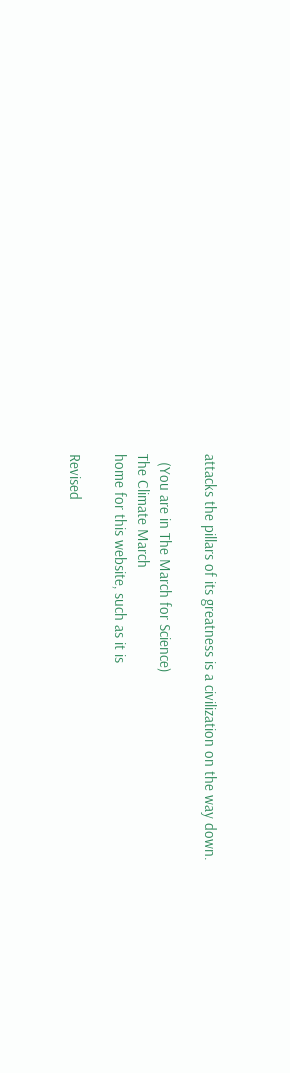attacks the pillars of its greatness is a civilization on the way down.

  (You are in The March for Science)
The Climate March
home for this website, such as it is

Revised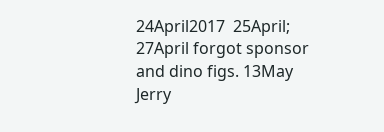24April2017  25April; 27April forgot sponsor and dino figs. 13May
Jerry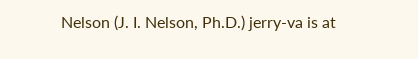Nelson (J. I. Nelson, Ph.D.) jerry-va is at